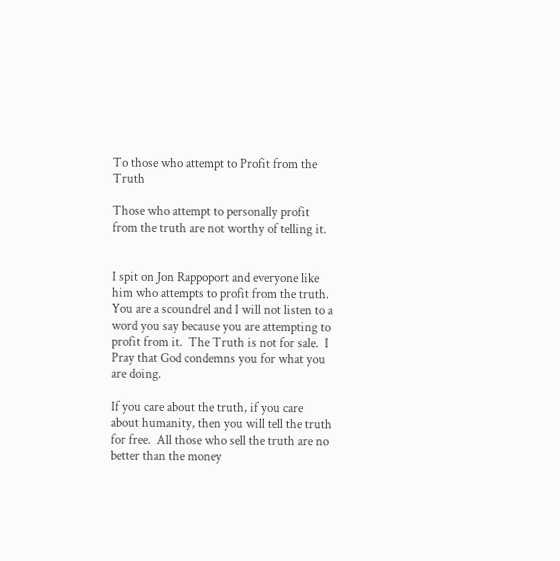To those who attempt to Profit from the Truth

Those who attempt to personally profit from the truth are not worthy of telling it.


I spit on Jon Rappoport and everyone like him who attempts to profit from the truth.  You are a scoundrel and I will not listen to a word you say because you are attempting to profit from it.  The Truth is not for sale.  I Pray that God condemns you for what you are doing.

If you care about the truth, if you care about humanity, then you will tell the truth for free.  All those who sell the truth are no better than the money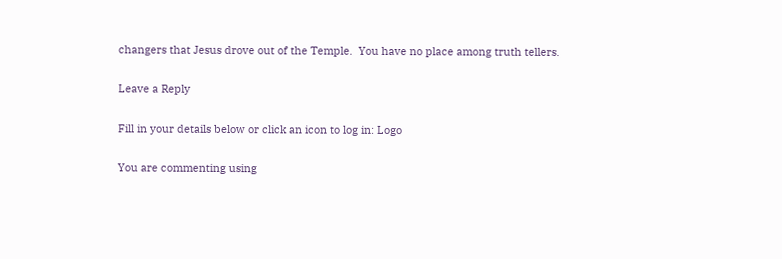changers that Jesus drove out of the Temple.  You have no place among truth tellers.

Leave a Reply

Fill in your details below or click an icon to log in: Logo

You are commenting using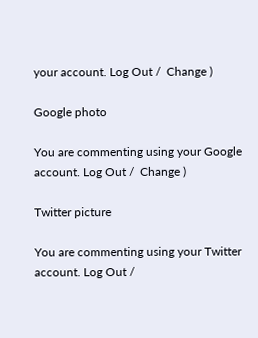your account. Log Out /  Change )

Google photo

You are commenting using your Google account. Log Out /  Change )

Twitter picture

You are commenting using your Twitter account. Log Out /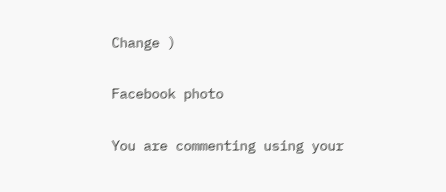Change )

Facebook photo

You are commenting using your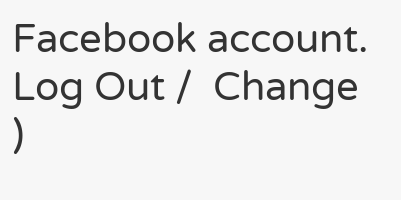Facebook account. Log Out /  Change )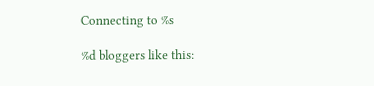Connecting to %s

%d bloggers like this: